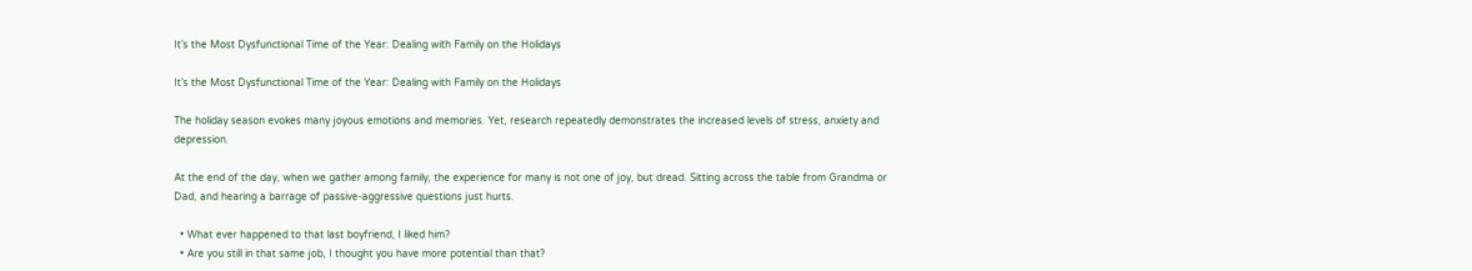It’s the Most Dysfunctional Time of the Year: Dealing with Family on the Holidays

It’s the Most Dysfunctional Time of the Year: Dealing with Family on the Holidays

The holiday season evokes many joyous emotions and memories. Yet, research repeatedly demonstrates the increased levels of stress, anxiety and depression.

At the end of the day, when we gather among family, the experience for many is not one of joy, but dread. Sitting across the table from Grandma or Dad, and hearing a barrage of passive-aggressive questions just hurts.

  • What ever happened to that last boyfriend, I liked him?
  • Are you still in that same job, I thought you have more potential than that?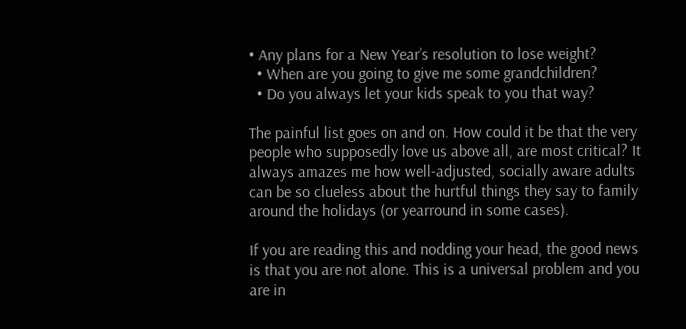• Any plans for a New Year’s resolution to lose weight?
  • When are you going to give me some grandchildren?
  • Do you always let your kids speak to you that way?

The painful list goes on and on. How could it be that the very people who supposedly love us above all, are most critical? It always amazes me how well-adjusted, socially aware adults can be so clueless about the hurtful things they say to family around the holidays (or yearround in some cases).

If you are reading this and nodding your head, the good news is that you are not alone. This is a universal problem and you are in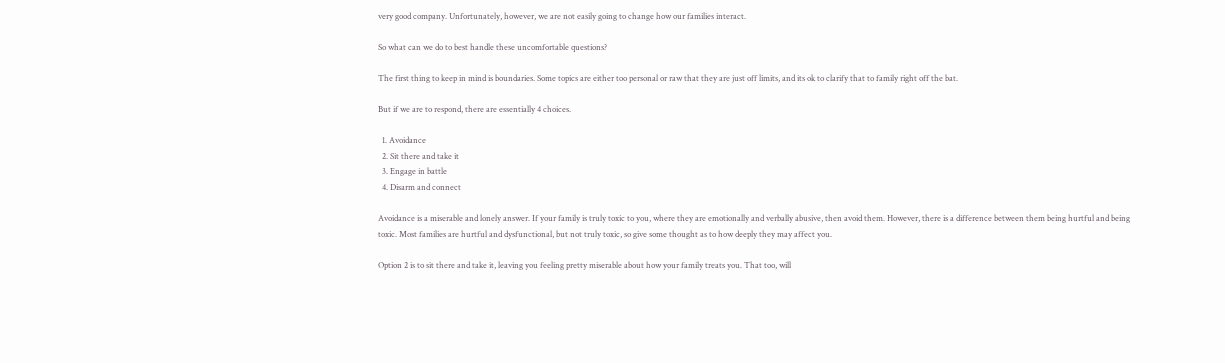very good company. Unfortunately, however, we are not easily going to change how our families interact.

So what can we do to best handle these uncomfortable questions?

The first thing to keep in mind is boundaries. Some topics are either too personal or raw that they are just off limits, and its ok to clarify that to family right off the bat.

But if we are to respond, there are essentially 4 choices.

  1. Avoidance
  2. Sit there and take it
  3. Engage in battle
  4. Disarm and connect

Avoidance is a miserable and lonely answer. If your family is truly toxic to you, where they are emotionally and verbally abusive, then avoid them. However, there is a difference between them being hurtful and being toxic. Most families are hurtful and dysfunctional, but not truly toxic, so give some thought as to how deeply they may affect you.

Option 2 is to sit there and take it, leaving you feeling pretty miserable about how your family treats you. That too, will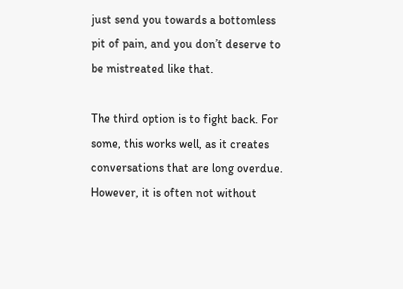just send you towards a bottomless pit of pain, and you don’t deserve to be mistreated like that.

The third option is to fight back. For some, this works well, as it creates conversations that are long overdue. However, it is often not without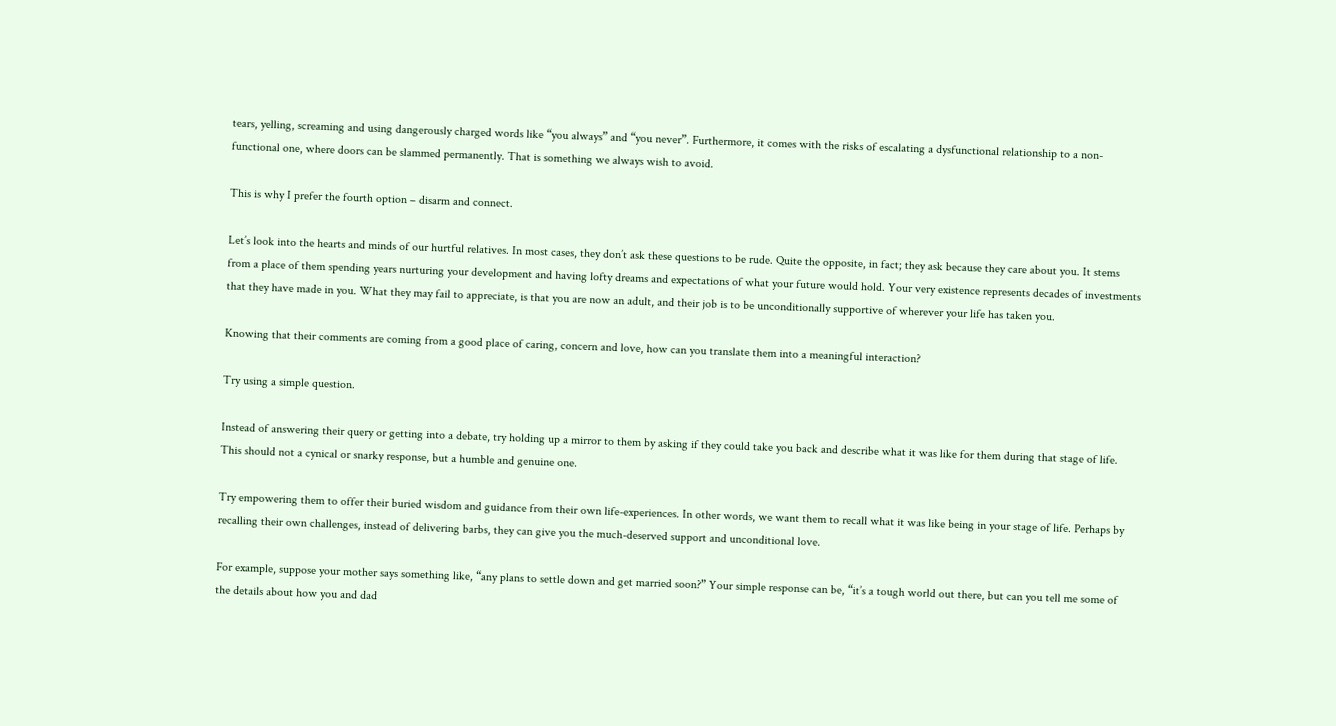tears, yelling, screaming and using dangerously charged words like “you always” and “you never”. Furthermore, it comes with the risks of escalating a dysfunctional relationship to a non-functional one, where doors can be slammed permanently. That is something we always wish to avoid.

This is why I prefer the fourth option – disarm and connect.

Let’s look into the hearts and minds of our hurtful relatives. In most cases, they don’t ask these questions to be rude. Quite the opposite, in fact; they ask because they care about you. It stems from a place of them spending years nurturing your development and having lofty dreams and expectations of what your future would hold. Your very existence represents decades of investments that they have made in you. What they may fail to appreciate, is that you are now an adult, and their job is to be unconditionally supportive of wherever your life has taken you.

Knowing that their comments are coming from a good place of caring, concern and love, how can you translate them into a meaningful interaction?

Try using a simple question.

Instead of answering their query or getting into a debate, try holding up a mirror to them by asking if they could take you back and describe what it was like for them during that stage of life. This should not a cynical or snarky response, but a humble and genuine one.

Try empowering them to offer their buried wisdom and guidance from their own life-experiences. In other words, we want them to recall what it was like being in your stage of life. Perhaps by recalling their own challenges, instead of delivering barbs, they can give you the much-deserved support and unconditional love.

For example, suppose your mother says something like, “any plans to settle down and get married soon?” Your simple response can be, “it’s a tough world out there, but can you tell me some of the details about how you and dad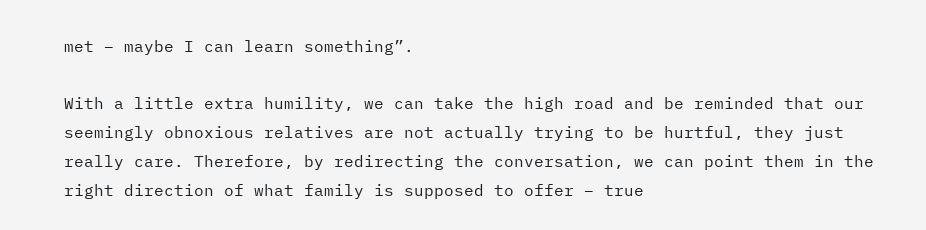met – maybe I can learn something”.

With a little extra humility, we can take the high road and be reminded that our seemingly obnoxious relatives are not actually trying to be hurtful, they just really care. Therefore, by redirecting the conversation, we can point them in the right direction of what family is supposed to offer – true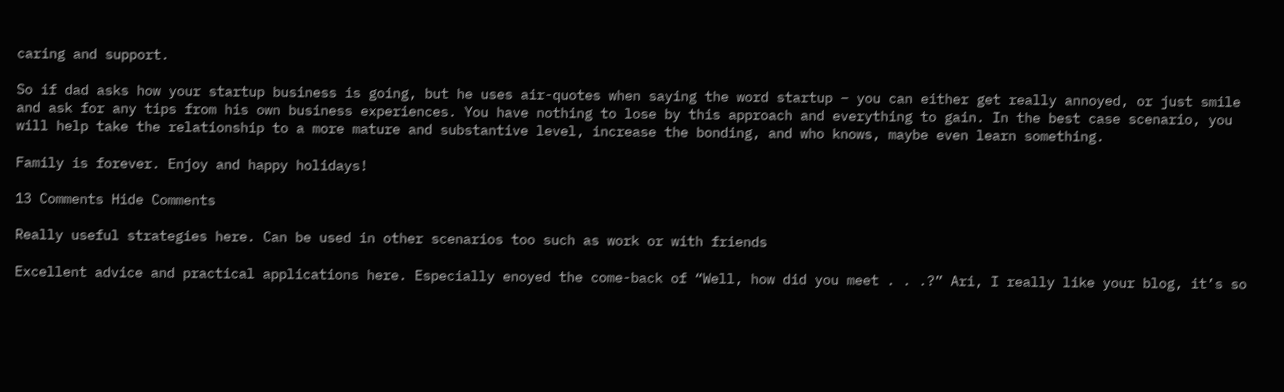caring and support.

So if dad asks how your startup business is going, but he uses air-quotes when saying the word startup – you can either get really annoyed, or just smile and ask for any tips from his own business experiences. You have nothing to lose by this approach and everything to gain. In the best case scenario, you will help take the relationship to a more mature and substantive level, increase the bonding, and who knows, maybe even learn something.

Family is forever. Enjoy and happy holidays!

13 Comments Hide Comments

Really useful strategies here. Can be used in other scenarios too such as work or with friends

Excellent advice and practical applications here. Especially enoyed the come-back of “Well, how did you meet . . .?” Ari, I really like your blog, it’s so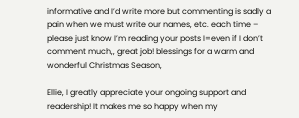informative and I’d write more but commenting is sadly a pain when we must write our names, etc. each time – please just know I’m reading your posts I=even if I don’t comment much,, great job! blessings for a warm and wonderful Christmas Season,

Ellie, I greatly appreciate your ongoing support and readership! It makes me so happy when my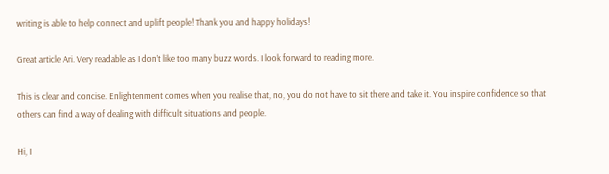writing is able to help connect and uplift people! Thank you and happy holidays!

Great article Ari. Very readable as I don’t like too many buzz words. I look forward to reading more.

This is clear and concise. Enlightenment comes when you realise that, no, you do not have to sit there and take it. You inspire confidence so that others can find a way of dealing with difficult situations and people.

Hi, I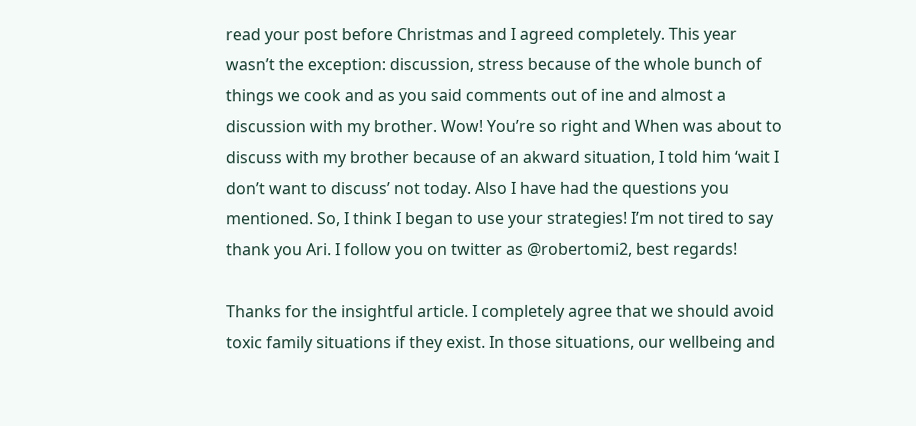read your post before Christmas and I agreed completely. This year wasn’t the exception: discussion, stress because of the whole bunch of things we cook and as you said comments out of ine and almost a discussion with my brother. Wow! You’re so right and When was about to discuss with my brother because of an akward situation, I told him ‘wait I don’t want to discuss’ not today. Also I have had the questions you mentioned. So, I think I began to use your strategies! I’m not tired to say thank you Ari. I follow you on twitter as @robertomi2, best regards!

Thanks for the insightful article. I completely agree that we should avoid toxic family situations if they exist. In those situations, our wellbeing and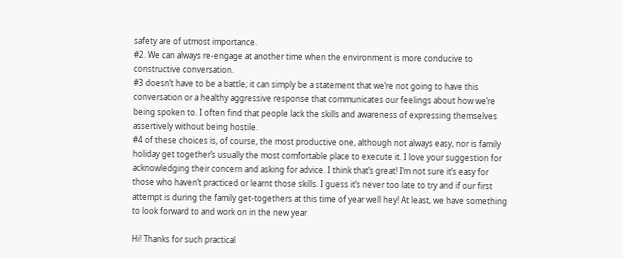safety are of utmost importance.
#2. We can always re-engage at another time when the environment is more conducive to constructive conversation.
#3 doesn’t have to be a battle; it can simply be a statement that we’re not going to have this conversation or a healthy aggressive response that communicates our feelings about how we’re being spoken to. I often find that people lack the skills and awareness of expressing themselves assertively without being hostile.
#4 of these choices is, of course, the most productive one, although not always easy, nor is family holiday get together’s usually the most comfortable place to execute it. I love your suggestion for acknowledging their concern and asking for advice. I think that’s great! I’m not sure it’s easy for those who haven’t practiced or learnt those skills. I guess it’s never too late to try and if our first attempt is during the family get-togethers at this time of year well hey! At least, we have something to look forward to and work on in the new year

Hi! Thanks for such practical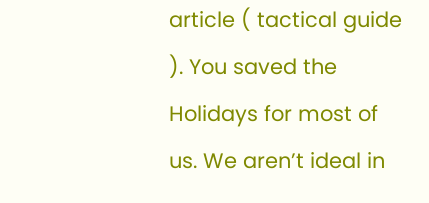article ( tactical guide ). You saved the Holidays for most of us. We aren’t ideal in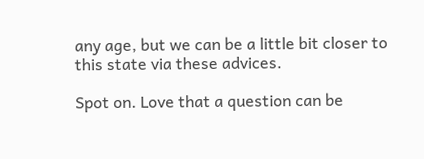any age, but we can be a little bit closer to this state via these advices.

Spot on. Love that a question can be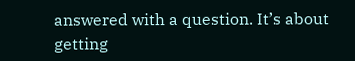answered with a question. It’s about getting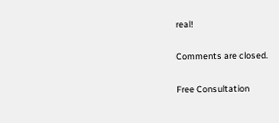real!

Comments are closed.

Free Consultation